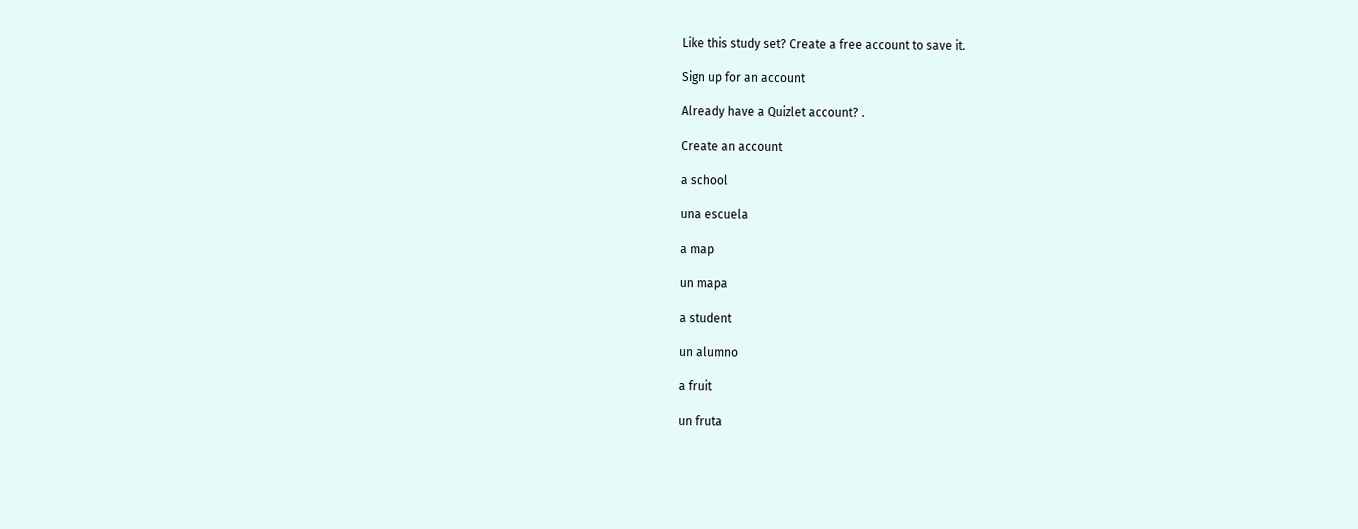Like this study set? Create a free account to save it.

Sign up for an account

Already have a Quizlet account? .

Create an account

a school

una escuela

a map

un mapa

a student

un alumno

a fruit

un fruta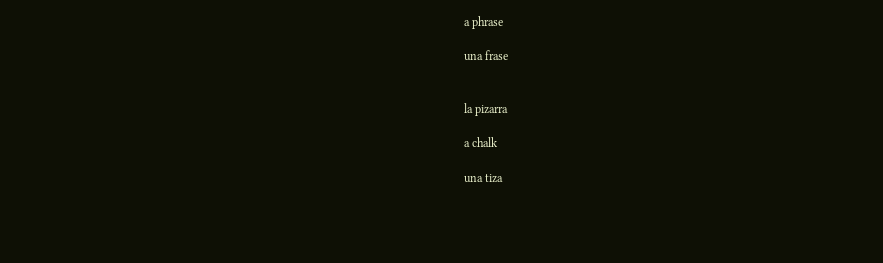a phrase

una frase


la pizarra

a chalk

una tiza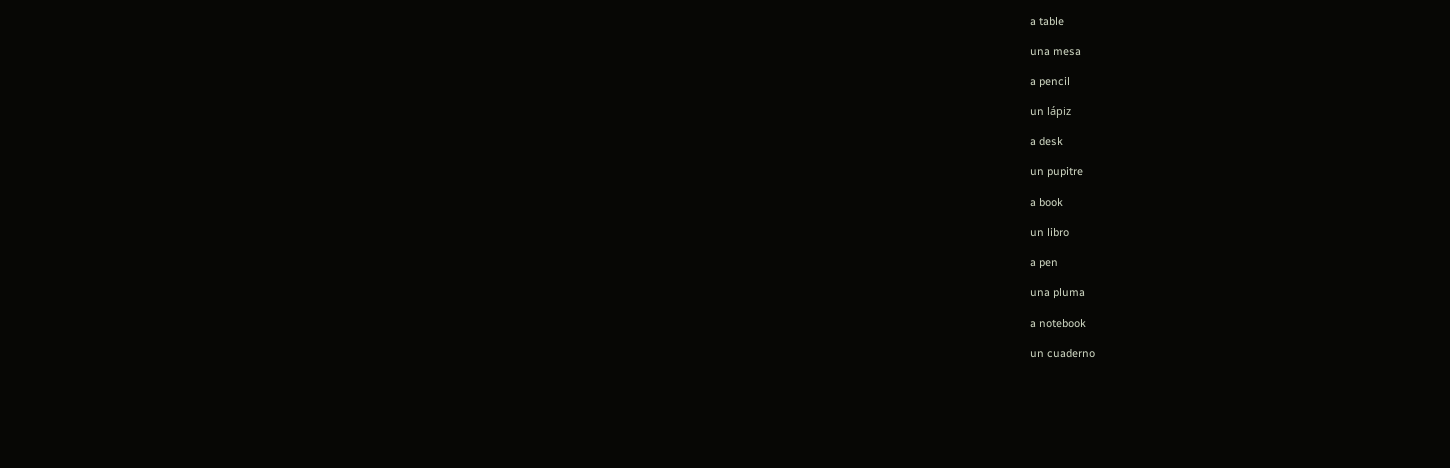a table

una mesa

a pencil

un lápiz

a desk

un pupitre

a book

un libro

a pen

una pluma

a notebook

un cuaderno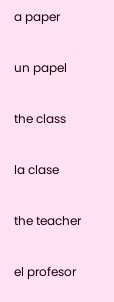a paper

un papel

the class

la clase

the teacher

el profesor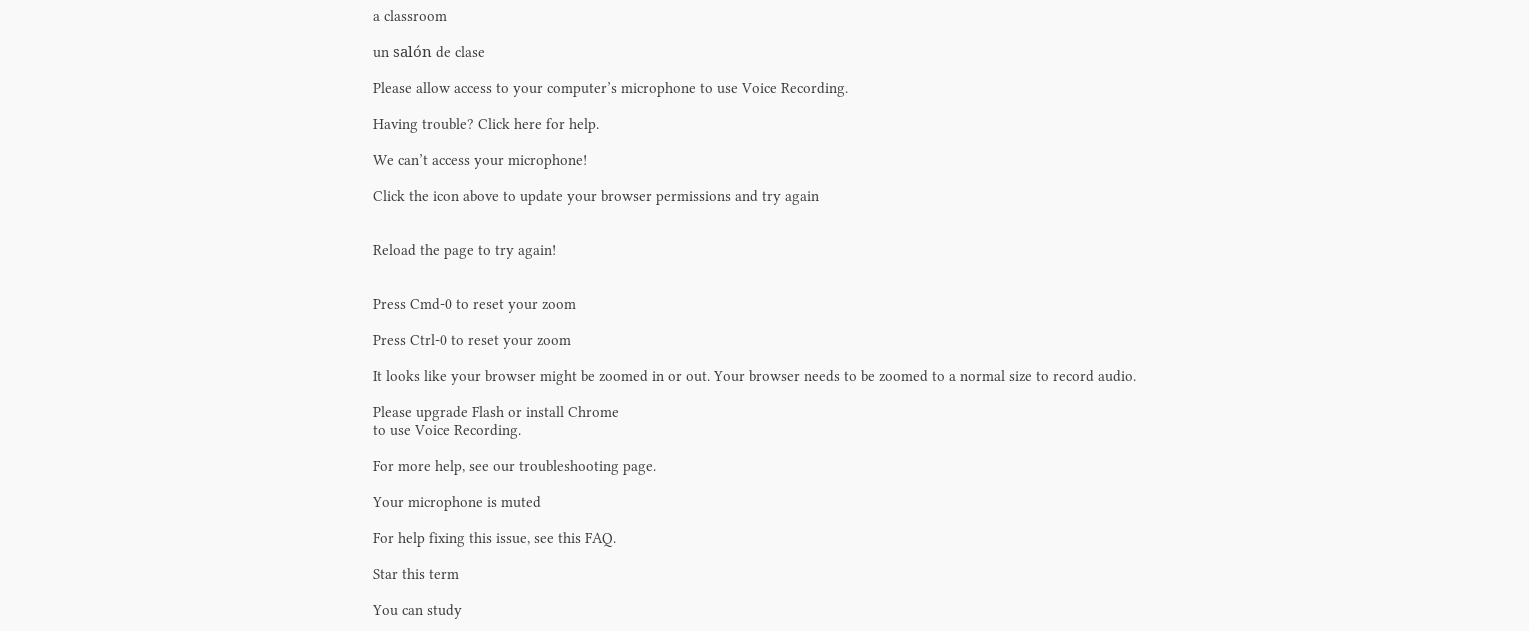a classroom

un salón de clase

Please allow access to your computer’s microphone to use Voice Recording.

Having trouble? Click here for help.

We can’t access your microphone!

Click the icon above to update your browser permissions and try again


Reload the page to try again!


Press Cmd-0 to reset your zoom

Press Ctrl-0 to reset your zoom

It looks like your browser might be zoomed in or out. Your browser needs to be zoomed to a normal size to record audio.

Please upgrade Flash or install Chrome
to use Voice Recording.

For more help, see our troubleshooting page.

Your microphone is muted

For help fixing this issue, see this FAQ.

Star this term

You can study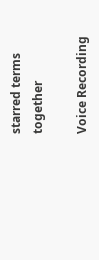starred terms together

Voice Recording